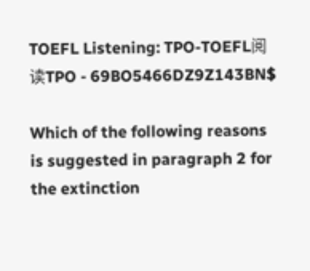TOEFL Listening: TPO-TOEFL阅读TPO - 69BO5466DZ9Z143BN$

Which of the following reasons is suggested in paragraph 2 for the extinction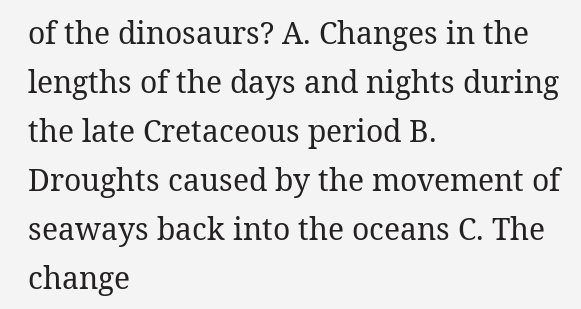of the dinosaurs? A. Changes in the lengths of the days and nights during the late Cretaceous period B. Droughts caused by the movement of seaways back into the oceans C. The change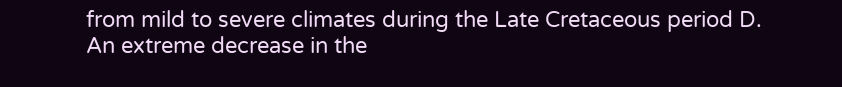from mild to severe climates during the Late Cretaceous period D. An extreme decrease in the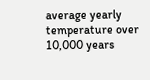average yearly temperature over 10,000 years